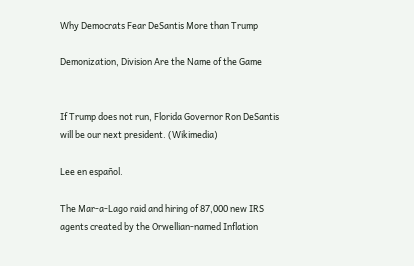Why Democrats Fear DeSantis More than Trump

Demonization, Division Are the Name of the Game


If Trump does not run, Florida Governor Ron DeSantis will be our next president. (Wikimedia)

Lee en español.

The Mar-a-Lago raid and hiring of 87,000 new IRS agents created by the Orwellian-named Inflation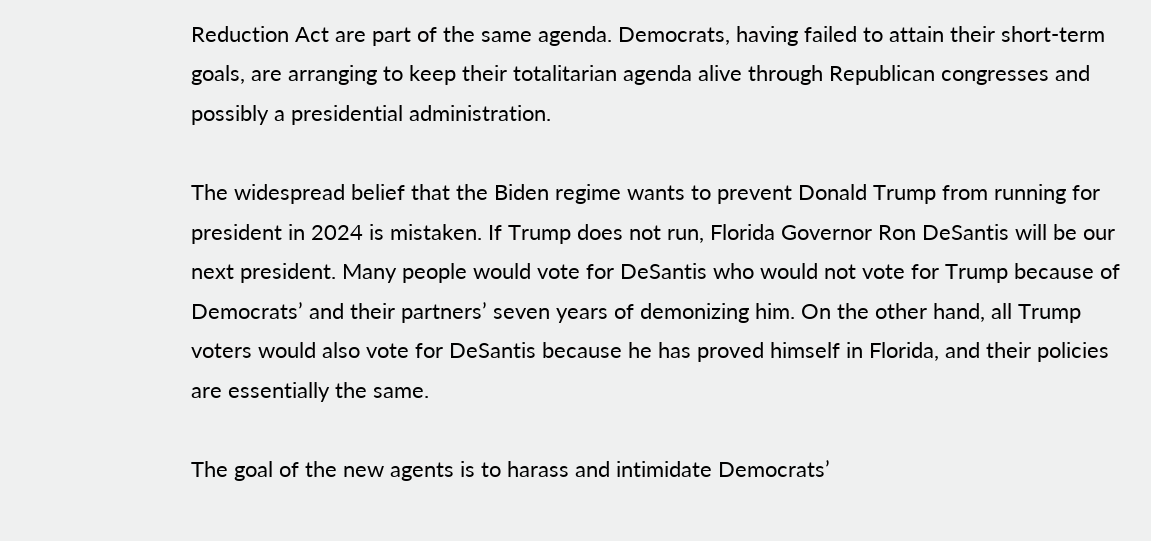Reduction Act are part of the same agenda. Democrats, having failed to attain their short-term goals, are arranging to keep their totalitarian agenda alive through Republican congresses and possibly a presidential administration.

The widespread belief that the Biden regime wants to prevent Donald Trump from running for president in 2024 is mistaken. If Trump does not run, Florida Governor Ron DeSantis will be our next president. Many people would vote for DeSantis who would not vote for Trump because of Democrats’ and their partners’ seven years of demonizing him. On the other hand, all Trump voters would also vote for DeSantis because he has proved himself in Florida, and their policies are essentially the same.

The goal of the new agents is to harass and intimidate Democrats’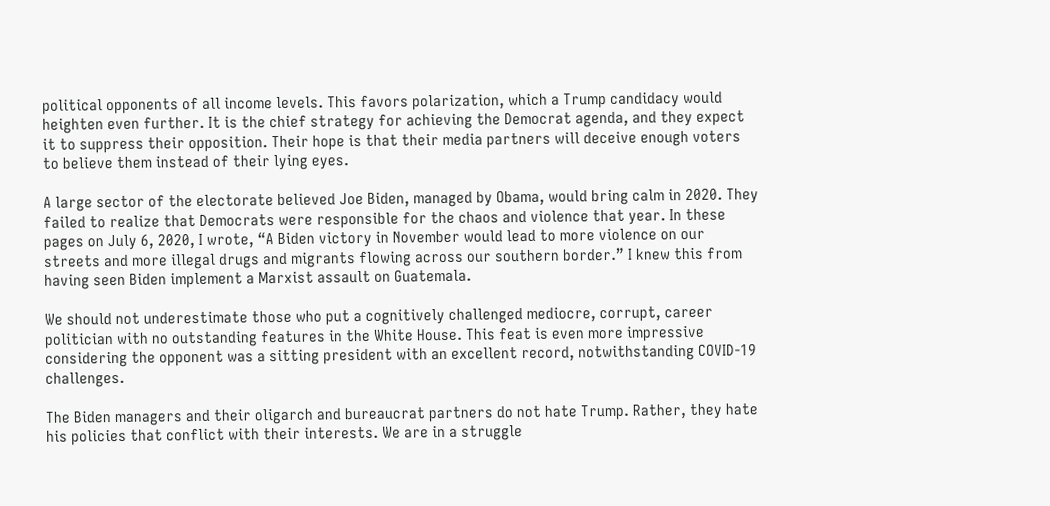political opponents of all income levels. This favors polarization, which a Trump candidacy would heighten even further. It is the chief strategy for achieving the Democrat agenda, and they expect it to suppress their opposition. Their hope is that their media partners will deceive enough voters to believe them instead of their lying eyes.

A large sector of the electorate believed Joe Biden, managed by Obama, would bring calm in 2020. They failed to realize that Democrats were responsible for the chaos and violence that year. In these pages on July 6, 2020, I wrote, “A Biden victory in November would lead to more violence on our streets and more illegal drugs and migrants flowing across our southern border.” I knew this from having seen Biden implement a Marxist assault on Guatemala.

We should not underestimate those who put a cognitively challenged mediocre, corrupt, career politician with no outstanding features in the White House. This feat is even more impressive considering the opponent was a sitting president with an excellent record, notwithstanding COVID-19 challenges.

The Biden managers and their oligarch and bureaucrat partners do not hate Trump. Rather, they hate his policies that conflict with their interests. We are in a struggle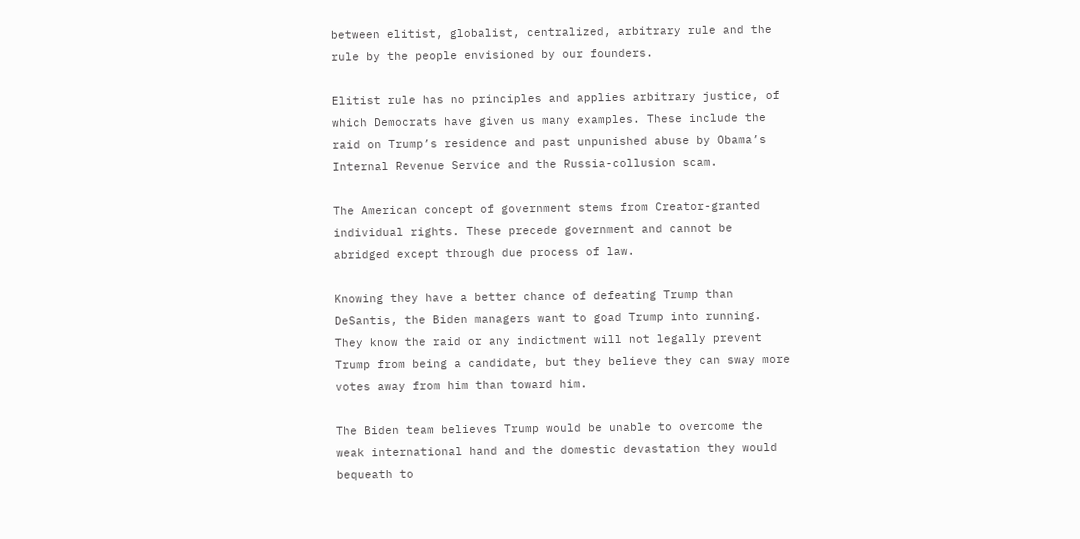between elitist, globalist, centralized, arbitrary rule and the rule by the people envisioned by our founders.

Elitist rule has no principles and applies arbitrary justice, of which Democrats have given us many examples. These include the raid on Trump’s residence and past unpunished abuse by Obama’s Internal Revenue Service and the Russia-collusion scam.

The American concept of government stems from Creator-granted individual rights. These precede government and cannot be abridged except through due process of law.

Knowing they have a better chance of defeating Trump than DeSantis, the Biden managers want to goad Trump into running. They know the raid or any indictment will not legally prevent Trump from being a candidate, but they believe they can sway more votes away from him than toward him.

The Biden team believes Trump would be unable to overcome the weak international hand and the domestic devastation they would bequeath to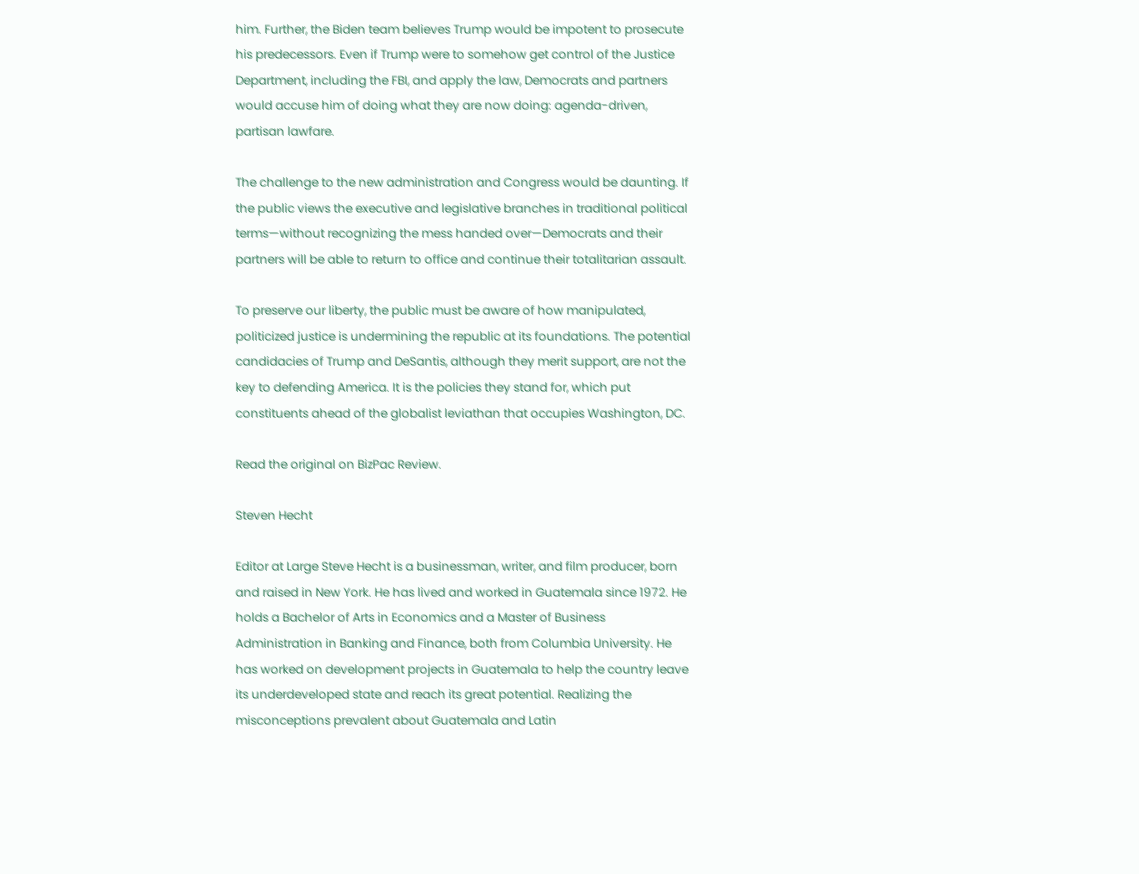him. Further, the Biden team believes Trump would be impotent to prosecute his predecessors. Even if Trump were to somehow get control of the Justice Department, including the FBI, and apply the law, Democrats and partners would accuse him of doing what they are now doing: agenda-driven, partisan lawfare.

The challenge to the new administration and Congress would be daunting. If the public views the executive and legislative branches in traditional political terms—without recognizing the mess handed over—Democrats and their partners will be able to return to office and continue their totalitarian assault.

To preserve our liberty, the public must be aware of how manipulated, politicized justice is undermining the republic at its foundations. The potential candidacies of Trump and DeSantis, although they merit support, are not the key to defending America. It is the policies they stand for, which put constituents ahead of the globalist leviathan that occupies Washington, DC.

Read the original on BizPac Review.

Steven Hecht

Editor at Large Steve Hecht is a businessman, writer, and film producer, born and raised in New York. He has lived and worked in Guatemala since 1972. He holds a Bachelor of Arts in Economics and a Master of Business Administration in Banking and Finance, both from Columbia University. He has worked on development projects in Guatemala to help the country leave its underdeveloped state and reach its great potential. Realizing the misconceptions prevalent about Guatemala and Latin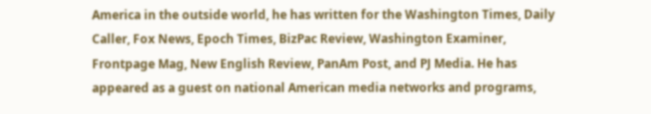America in the outside world, he has written for the Washington Times, Daily Caller, Fox News, Epoch Times, BizPac Review, Washington Examiner, Frontpage Mag, New English Review, PanAm Post, and PJ Media. He has appeared as a guest on national American media networks and programs,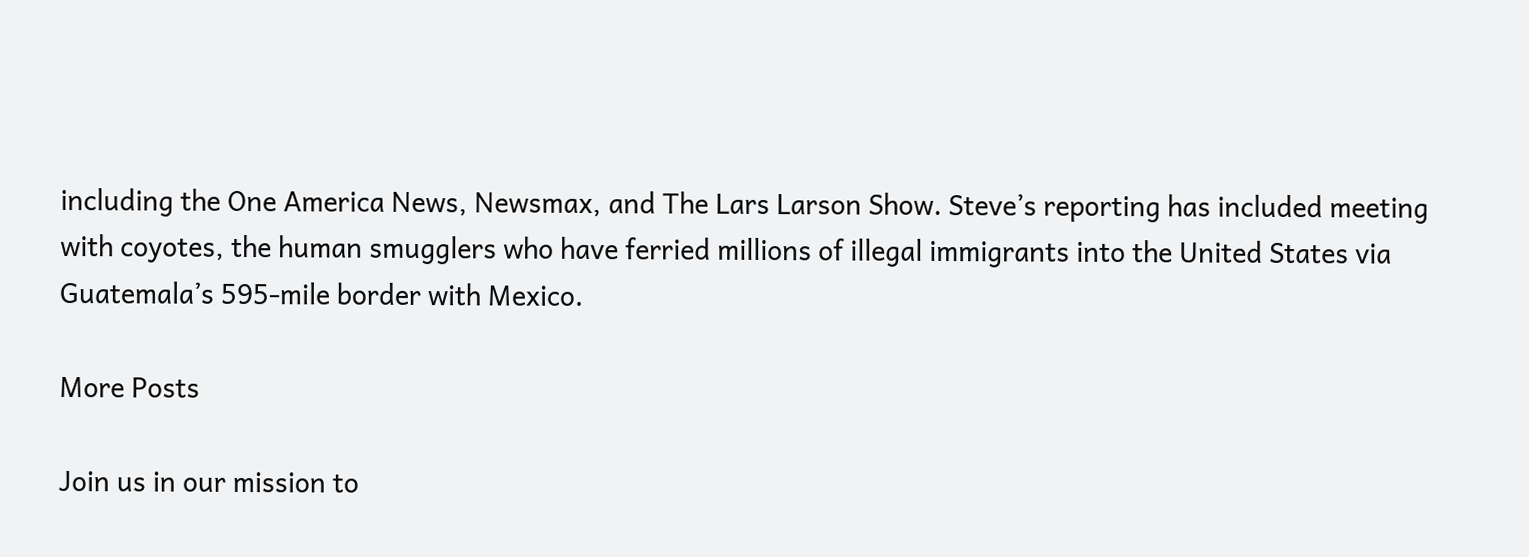including the One America News, Newsmax, and The Lars Larson Show. Steve’s reporting has included meeting with coyotes, the human smugglers who have ferried millions of illegal immigrants into the United States via Guatemala’s 595-mile border with Mexico.

More Posts

Join us in our mission to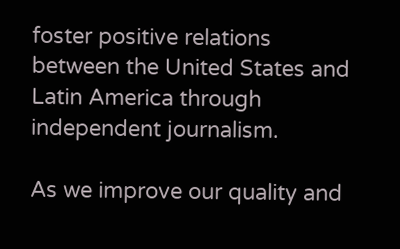foster positive relations between the United States and Latin America through independent journalism.

As we improve our quality and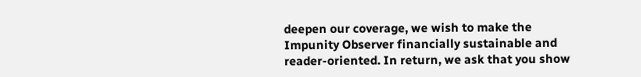deepen our coverage, we wish to make the Impunity Observer financially sustainable and reader-oriented. In return, we ask that you show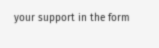your support in the form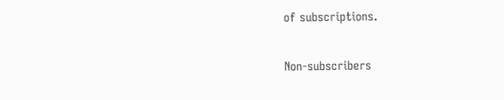of subscriptions.

Non-subscribers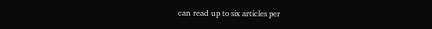can read up to six articles per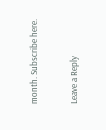month. Subscribe here.

Leave a Reply